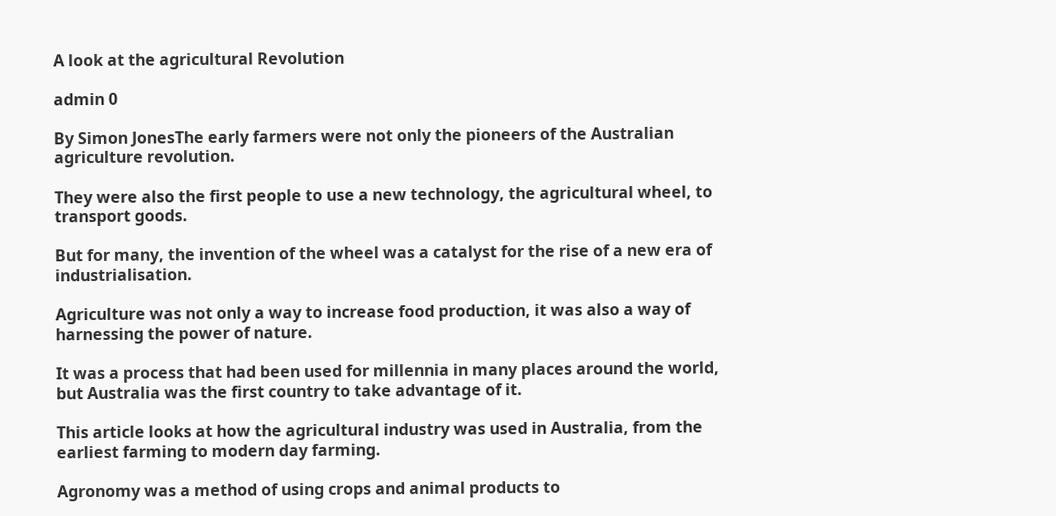A look at the agricultural Revolution

admin 0

By Simon JonesThe early farmers were not only the pioneers of the Australian agriculture revolution.

They were also the first people to use a new technology, the agricultural wheel, to transport goods.

But for many, the invention of the wheel was a catalyst for the rise of a new era of industrialisation.

Agriculture was not only a way to increase food production, it was also a way of harnessing the power of nature.

It was a process that had been used for millennia in many places around the world, but Australia was the first country to take advantage of it.

This article looks at how the agricultural industry was used in Australia, from the earliest farming to modern day farming.

Agronomy was a method of using crops and animal products to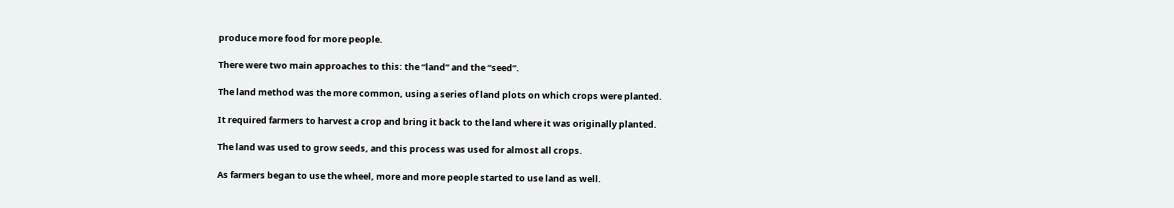produce more food for more people.

There were two main approaches to this: the “land” and the “seed”.

The land method was the more common, using a series of land plots on which crops were planted.

It required farmers to harvest a crop and bring it back to the land where it was originally planted.

The land was used to grow seeds, and this process was used for almost all crops.

As farmers began to use the wheel, more and more people started to use land as well.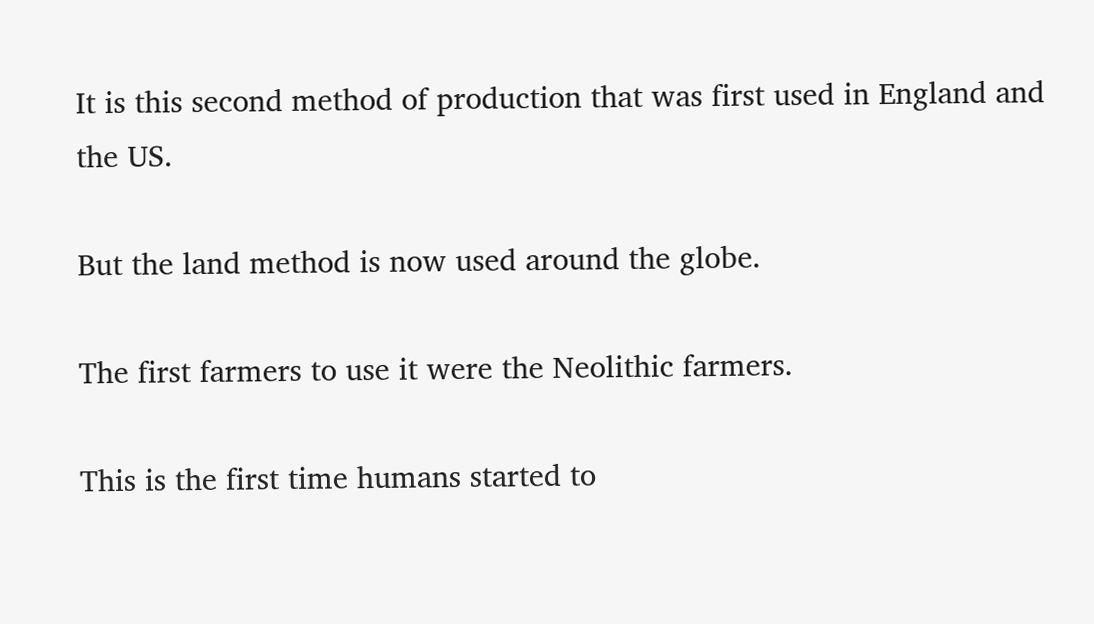It is this second method of production that was first used in England and the US.

But the land method is now used around the globe.

The first farmers to use it were the Neolithic farmers.

This is the first time humans started to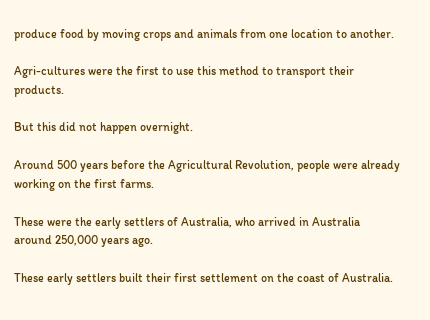produce food by moving crops and animals from one location to another.

Agri-cultures were the first to use this method to transport their products.

But this did not happen overnight.

Around 500 years before the Agricultural Revolution, people were already working on the first farms.

These were the early settlers of Australia, who arrived in Australia around 250,000 years ago.

These early settlers built their first settlement on the coast of Australia.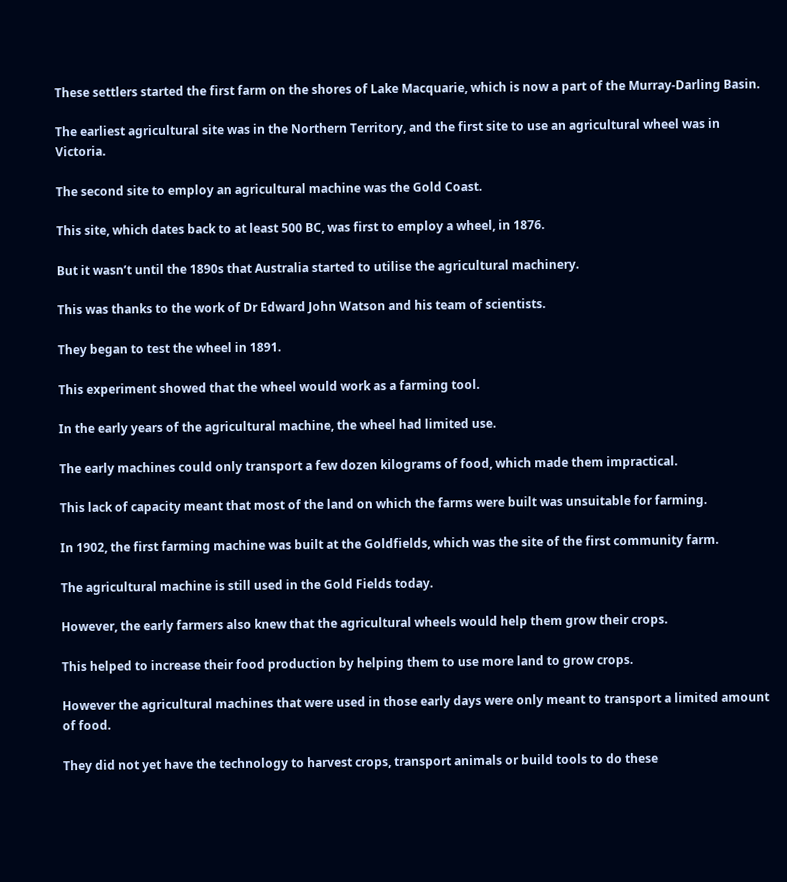These settlers started the first farm on the shores of Lake Macquarie, which is now a part of the Murray-Darling Basin.

The earliest agricultural site was in the Northern Territory, and the first site to use an agricultural wheel was in Victoria.

The second site to employ an agricultural machine was the Gold Coast.

This site, which dates back to at least 500 BC, was first to employ a wheel, in 1876.

But it wasn’t until the 1890s that Australia started to utilise the agricultural machinery.

This was thanks to the work of Dr Edward John Watson and his team of scientists.

They began to test the wheel in 1891.

This experiment showed that the wheel would work as a farming tool.

In the early years of the agricultural machine, the wheel had limited use.

The early machines could only transport a few dozen kilograms of food, which made them impractical.

This lack of capacity meant that most of the land on which the farms were built was unsuitable for farming.

In 1902, the first farming machine was built at the Goldfields, which was the site of the first community farm.

The agricultural machine is still used in the Gold Fields today.

However, the early farmers also knew that the agricultural wheels would help them grow their crops.

This helped to increase their food production by helping them to use more land to grow crops.

However the agricultural machines that were used in those early days were only meant to transport a limited amount of food.

They did not yet have the technology to harvest crops, transport animals or build tools to do these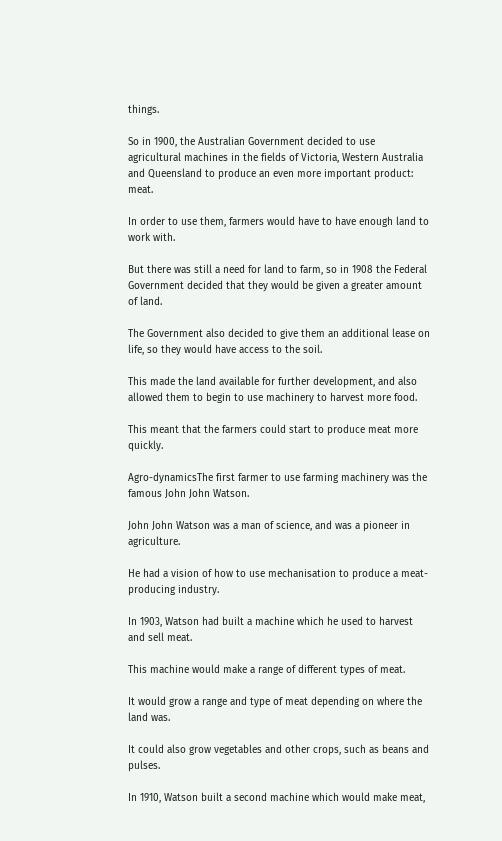things.

So in 1900, the Australian Government decided to use agricultural machines in the fields of Victoria, Western Australia and Queensland to produce an even more important product: meat.

In order to use them, farmers would have to have enough land to work with.

But there was still a need for land to farm, so in 1908 the Federal Government decided that they would be given a greater amount of land.

The Government also decided to give them an additional lease on life, so they would have access to the soil.

This made the land available for further development, and also allowed them to begin to use machinery to harvest more food.

This meant that the farmers could start to produce meat more quickly.

Agro-dynamicsThe first farmer to use farming machinery was the famous John John Watson.

John John Watson was a man of science, and was a pioneer in agriculture.

He had a vision of how to use mechanisation to produce a meat-producing industry.

In 1903, Watson had built a machine which he used to harvest and sell meat.

This machine would make a range of different types of meat.

It would grow a range and type of meat depending on where the land was.

It could also grow vegetables and other crops, such as beans and pulses.

In 1910, Watson built a second machine which would make meat,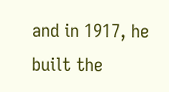and in 1917, he built the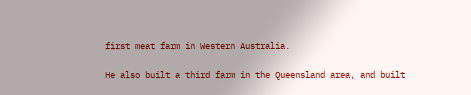first meat farm in Western Australia.

He also built a third farm in the Queensland area, and built